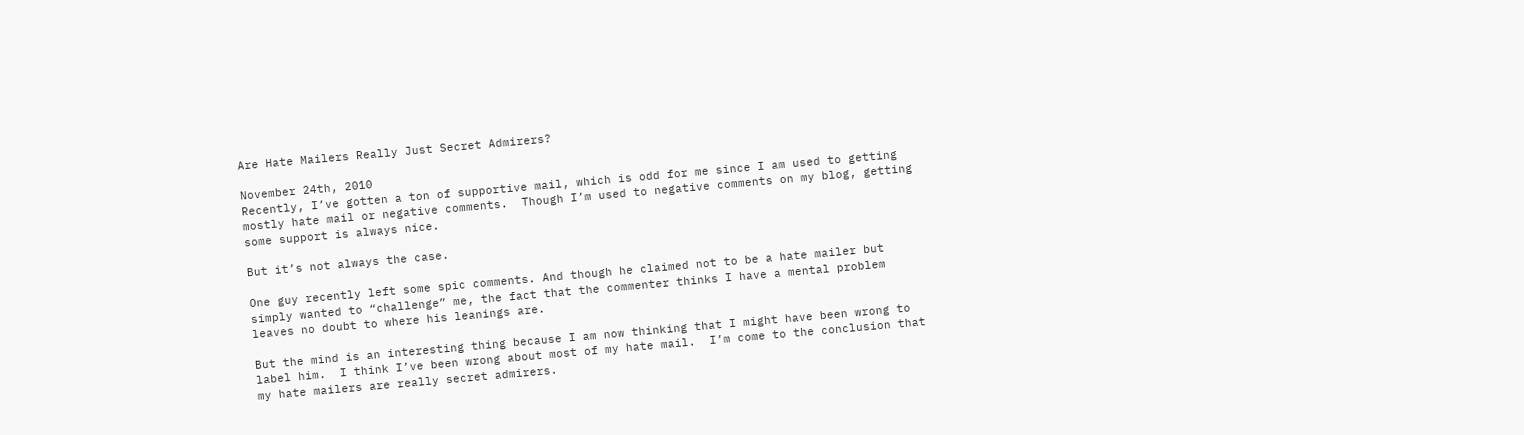Are Hate Mailers Really Just Secret Admirers?

November 24th, 2010
Recently, I’ve gotten a ton of supportive mail, which is odd for me since I am used to getting mostly hate mail or negative comments.  Though I’m used to negative comments on my blog, getting some support is always nice.

But it’s not always the case.

One guy recently left some spic comments. And though he claimed not to be a hate mailer but simply wanted to “challenge” me, the fact that the commenter thinks I have a mental problem leaves no doubt to where his leanings are.

But the mind is an interesting thing because I am now thinking that I might have been wrong to label him.  I think I’ve been wrong about most of my hate mail.  I’m come to the conclusion that my hate mailers are really secret admirers.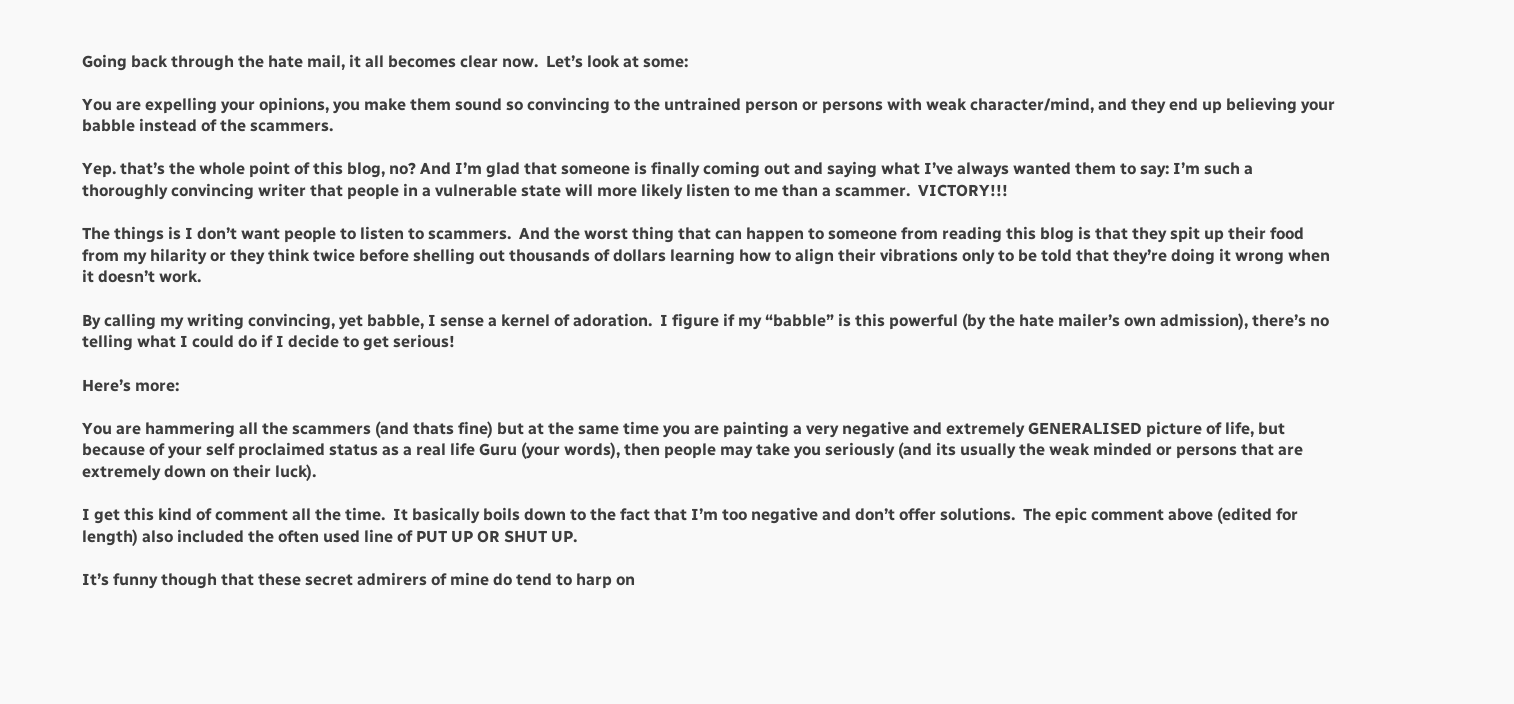Going back through the hate mail, it all becomes clear now.  Let’s look at some:

You are expelling your opinions, you make them sound so convincing to the untrained person or persons with weak character/mind, and they end up believing your babble instead of the scammers.

Yep. that’s the whole point of this blog, no? And I’m glad that someone is finally coming out and saying what I’ve always wanted them to say: I’m such a thoroughly convincing writer that people in a vulnerable state will more likely listen to me than a scammer.  VICTORY!!!

The things is I don’t want people to listen to scammers.  And the worst thing that can happen to someone from reading this blog is that they spit up their food from my hilarity or they think twice before shelling out thousands of dollars learning how to align their vibrations only to be told that they’re doing it wrong when it doesn’t work.

By calling my writing convincing, yet babble, I sense a kernel of adoration.  I figure if my “babble” is this powerful (by the hate mailer’s own admission), there’s no telling what I could do if I decide to get serious!

Here’s more:

You are hammering all the scammers (and thats fine) but at the same time you are painting a very negative and extremely GENERALISED picture of life, but because of your self proclaimed status as a real life Guru (your words), then people may take you seriously (and its usually the weak minded or persons that are extremely down on their luck).

I get this kind of comment all the time.  It basically boils down to the fact that I’m too negative and don’t offer solutions.  The epic comment above (edited for length) also included the often used line of PUT UP OR SHUT UP.

It’s funny though that these secret admirers of mine do tend to harp on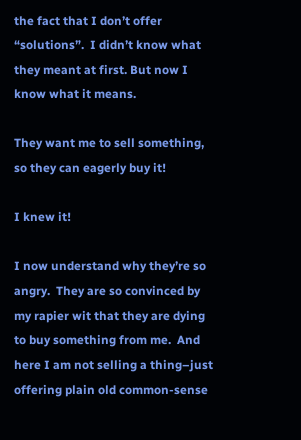the fact that I don’t offer “solutions”.  I didn’t know what they meant at first. But now I know what it means.

They want me to sell something, so they can eagerly buy it!

I knew it!

I now understand why they’re so angry.  They are so convinced by my rapier wit that they are dying to buy something from me.  And here I am not selling a thing–just offering plain old common-sense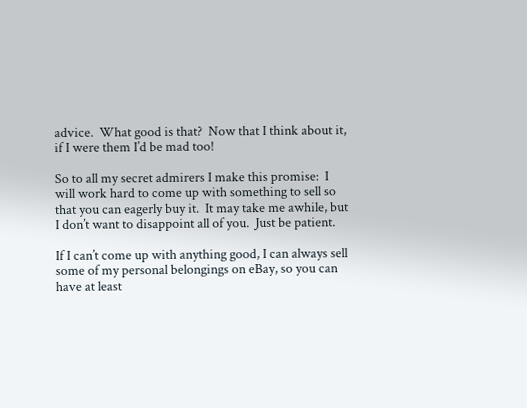advice.  What good is that?  Now that I think about it, if I were them I’d be mad too!

So to all my secret admirers I make this promise:  I will work hard to come up with something to sell so that you can eagerly buy it.  It may take me awhile, but I don’t want to disappoint all of you.  Just be patient.

If I can’t come up with anything good, I can always sell some of my personal belongings on eBay, so you can have at least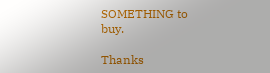SOMETHING to buy.

Thanks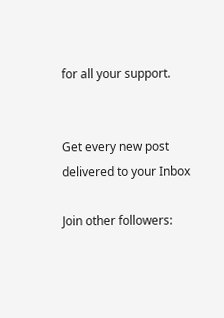for all your support.


Get every new post delivered to your Inbox

Join other followers: